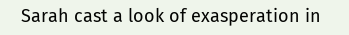Sarah cast a look of exasperation in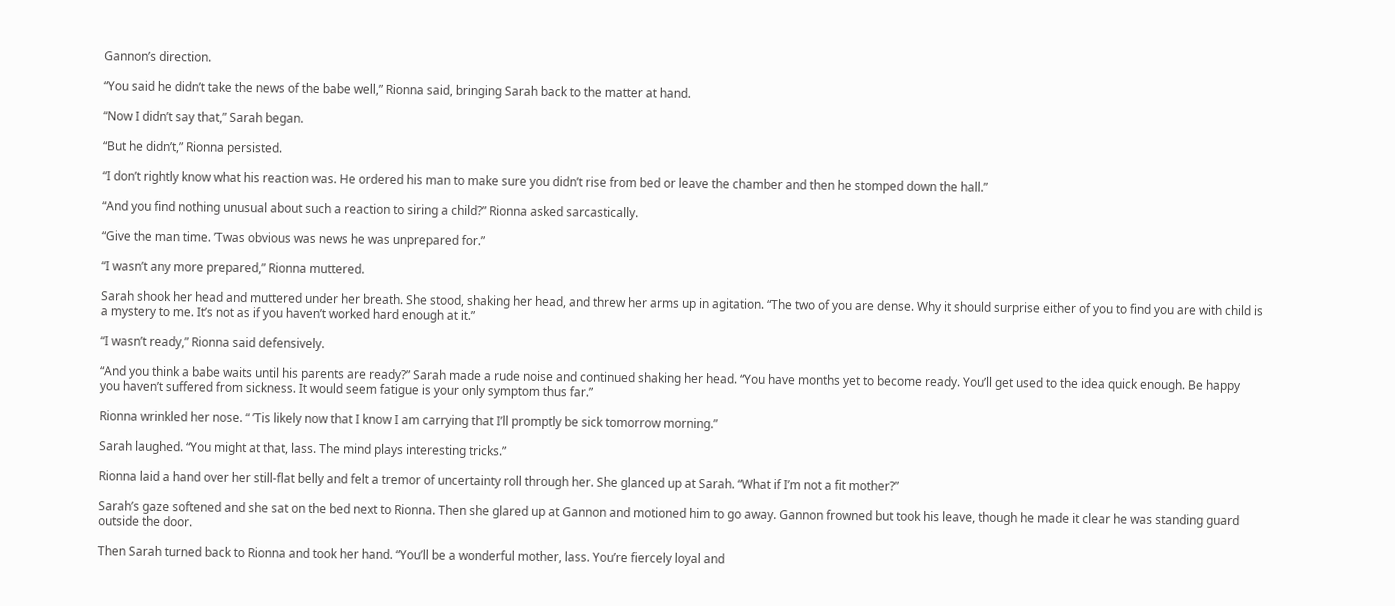Gannon’s direction.

“You said he didn’t take the news of the babe well,” Rionna said, bringing Sarah back to the matter at hand.

“Now I didn’t say that,” Sarah began.

“But he didn’t,” Rionna persisted.

“I don’t rightly know what his reaction was. He ordered his man to make sure you didn’t rise from bed or leave the chamber and then he stomped down the hall.”

“And you find nothing unusual about such a reaction to siring a child?” Rionna asked sarcastically.

“Give the man time. ’Twas obvious was news he was unprepared for.”

“I wasn’t any more prepared,” Rionna muttered.

Sarah shook her head and muttered under her breath. She stood, shaking her head, and threw her arms up in agitation. “The two of you are dense. Why it should surprise either of you to find you are with child is a mystery to me. It’s not as if you haven’t worked hard enough at it.”

“I wasn’t ready,” Rionna said defensively.

“And you think a babe waits until his parents are ready?” Sarah made a rude noise and continued shaking her head. “You have months yet to become ready. You’ll get used to the idea quick enough. Be happy you haven’t suffered from sickness. It would seem fatigue is your only symptom thus far.”

Rionna wrinkled her nose. “ ’Tis likely now that I know I am carrying that I’ll promptly be sick tomorrow morning.”

Sarah laughed. “You might at that, lass. The mind plays interesting tricks.”

Rionna laid a hand over her still-flat belly and felt a tremor of uncertainty roll through her. She glanced up at Sarah. “What if I’m not a fit mother?”

Sarah’s gaze softened and she sat on the bed next to Rionna. Then she glared up at Gannon and motioned him to go away. Gannon frowned but took his leave, though he made it clear he was standing guard outside the door.

Then Sarah turned back to Rionna and took her hand. “You’ll be a wonderful mother, lass. You’re fiercely loyal and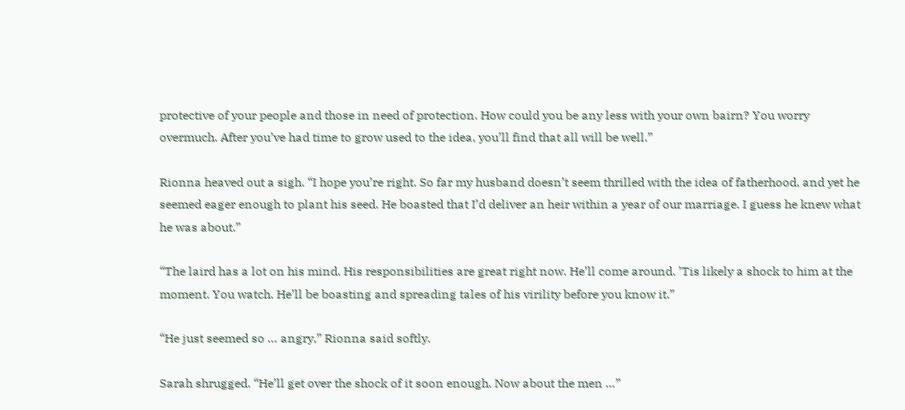protective of your people and those in need of protection. How could you be any less with your own bairn? You worry overmuch. After you’ve had time to grow used to the idea, you’ll find that all will be well.”

Rionna heaved out a sigh. “I hope you’re right. So far my husband doesn’t seem thrilled with the idea of fatherhood, and yet he seemed eager enough to plant his seed. He boasted that I’d deliver an heir within a year of our marriage. I guess he knew what he was about.”

“The laird has a lot on his mind. His responsibilities are great right now. He’ll come around. ’Tis likely a shock to him at the moment. You watch. He’ll be boasting and spreading tales of his virility before you know it.”

“He just seemed so … angry,” Rionna said softly.

Sarah shrugged. “He’ll get over the shock of it soon enough. Now about the men …”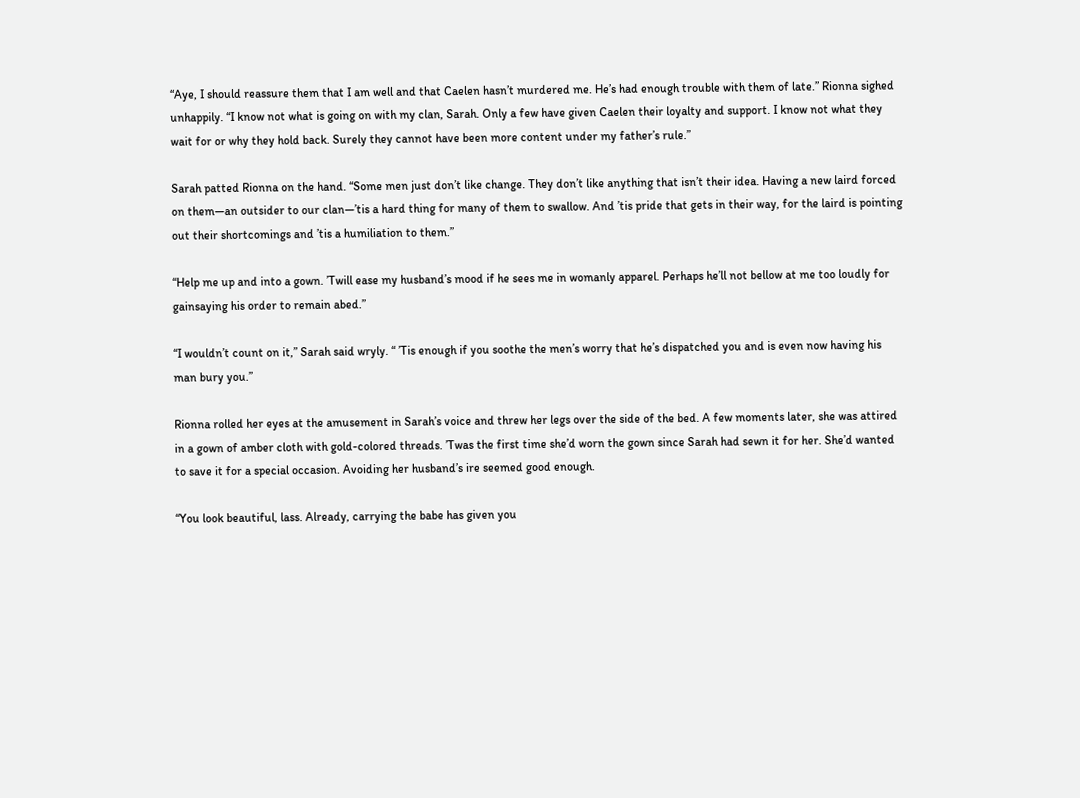“Aye, I should reassure them that I am well and that Caelen hasn’t murdered me. He’s had enough trouble with them of late.” Rionna sighed unhappily. “I know not what is going on with my clan, Sarah. Only a few have given Caelen their loyalty and support. I know not what they wait for or why they hold back. Surely they cannot have been more content under my father’s rule.”

Sarah patted Rionna on the hand. “Some men just don’t like change. They don’t like anything that isn’t their idea. Having a new laird forced on them—an outsider to our clan—’tis a hard thing for many of them to swallow. And ’tis pride that gets in their way, for the laird is pointing out their shortcomings and ’tis a humiliation to them.”

“Help me up and into a gown. ’Twill ease my husband’s mood if he sees me in womanly apparel. Perhaps he’ll not bellow at me too loudly for gainsaying his order to remain abed.”

“I wouldn’t count on it,” Sarah said wryly. “ ’Tis enough if you soothe the men’s worry that he’s dispatched you and is even now having his man bury you.”

Rionna rolled her eyes at the amusement in Sarah’s voice and threw her legs over the side of the bed. A few moments later, she was attired in a gown of amber cloth with gold-colored threads. ’Twas the first time she’d worn the gown since Sarah had sewn it for her. She’d wanted to save it for a special occasion. Avoiding her husband’s ire seemed good enough.

“You look beautiful, lass. Already, carrying the babe has given you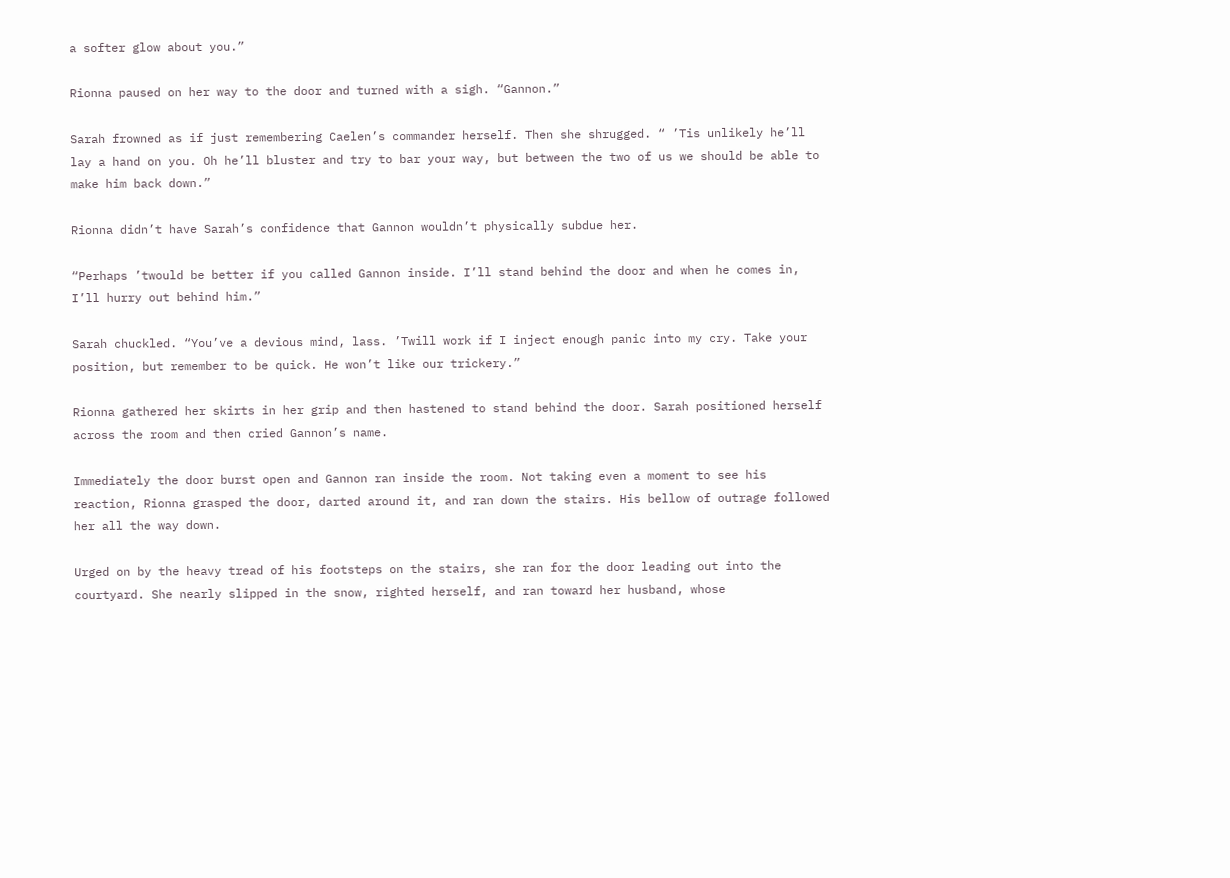a softer glow about you.”

Rionna paused on her way to the door and turned with a sigh. “Gannon.”

Sarah frowned as if just remembering Caelen’s commander herself. Then she shrugged. “ ’Tis unlikely he’ll lay a hand on you. Oh he’ll bluster and try to bar your way, but between the two of us we should be able to make him back down.”

Rionna didn’t have Sarah’s confidence that Gannon wouldn’t physically subdue her.

“Perhaps ’twould be better if you called Gannon inside. I’ll stand behind the door and when he comes in, I’ll hurry out behind him.”

Sarah chuckled. “You’ve a devious mind, lass. ’Twill work if I inject enough panic into my cry. Take your position, but remember to be quick. He won’t like our trickery.”

Rionna gathered her skirts in her grip and then hastened to stand behind the door. Sarah positioned herself across the room and then cried Gannon’s name.

Immediately the door burst open and Gannon ran inside the room. Not taking even a moment to see his reaction, Rionna grasped the door, darted around it, and ran down the stairs. His bellow of outrage followed her all the way down.

Urged on by the heavy tread of his footsteps on the stairs, she ran for the door leading out into the courtyard. She nearly slipped in the snow, righted herself, and ran toward her husband, whose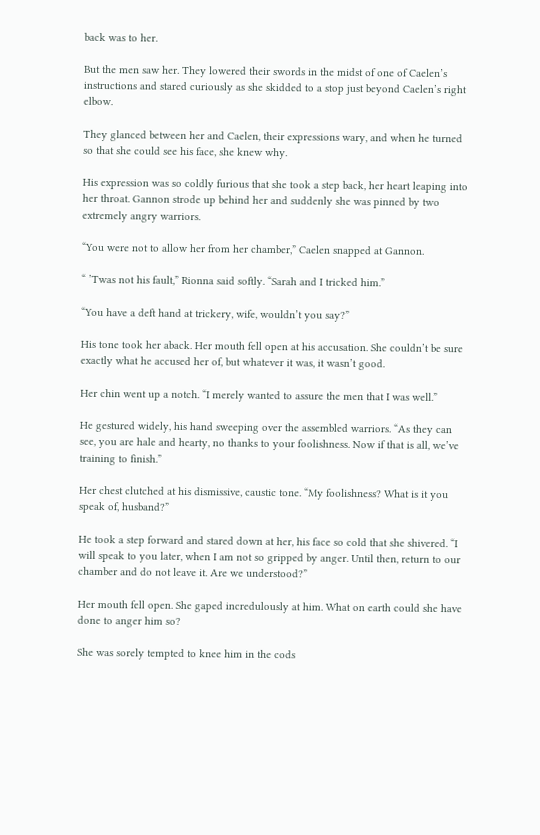back was to her.

But the men saw her. They lowered their swords in the midst of one of Caelen’s instructions and stared curiously as she skidded to a stop just beyond Caelen’s right elbow.

They glanced between her and Caelen, their expressions wary, and when he turned so that she could see his face, she knew why.

His expression was so coldly furious that she took a step back, her heart leaping into her throat. Gannon strode up behind her and suddenly she was pinned by two extremely angry warriors.

“You were not to allow her from her chamber,” Caelen snapped at Gannon.

“ ’Twas not his fault,” Rionna said softly. “Sarah and I tricked him.”

“You have a deft hand at trickery, wife, wouldn’t you say?”

His tone took her aback. Her mouth fell open at his accusation. She couldn’t be sure exactly what he accused her of, but whatever it was, it wasn’t good.

Her chin went up a notch. “I merely wanted to assure the men that I was well.”

He gestured widely, his hand sweeping over the assembled warriors. “As they can see, you are hale and hearty, no thanks to your foolishness. Now if that is all, we’ve training to finish.”

Her chest clutched at his dismissive, caustic tone. “My foolishness? What is it you speak of, husband?”

He took a step forward and stared down at her, his face so cold that she shivered. “I will speak to you later, when I am not so gripped by anger. Until then, return to our chamber and do not leave it. Are we understood?”

Her mouth fell open. She gaped incredulously at him. What on earth could she have done to anger him so?

She was sorely tempted to knee him in the cods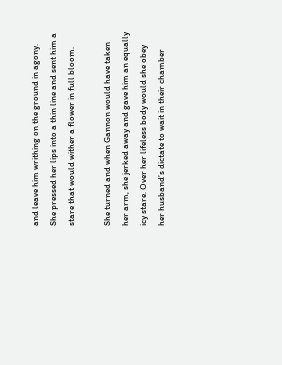and leave him writhing on the ground in agony. She pressed her lips into a thin line and sent him a stare that would wither a flower in full bloom.

She turned and when Gannon would have taken her arm, she jerked away and gave him an equally icy stare. Over her lifeless body would she obey her husband’s dictate to wait in their chamber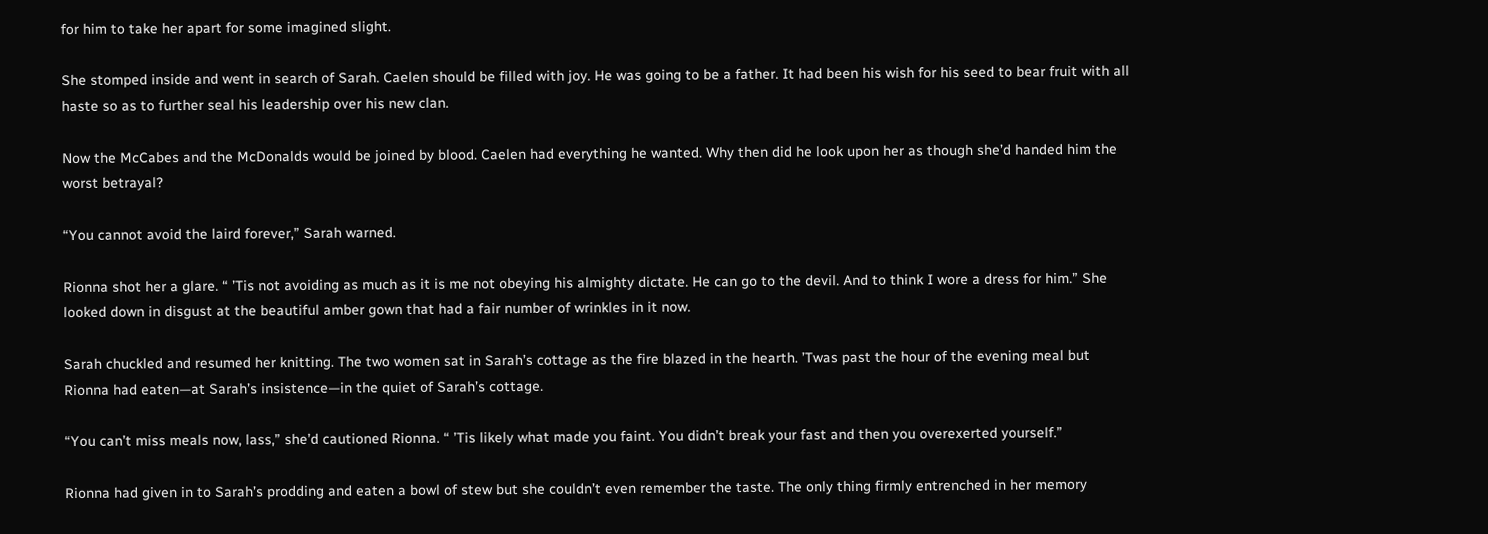for him to take her apart for some imagined slight.

She stomped inside and went in search of Sarah. Caelen should be filled with joy. He was going to be a father. It had been his wish for his seed to bear fruit with all haste so as to further seal his leadership over his new clan.

Now the McCabes and the McDonalds would be joined by blood. Caelen had everything he wanted. Why then did he look upon her as though she’d handed him the worst betrayal?

“You cannot avoid the laird forever,” Sarah warned.

Rionna shot her a glare. “ ’Tis not avoiding as much as it is me not obeying his almighty dictate. He can go to the devil. And to think I wore a dress for him.” She looked down in disgust at the beautiful amber gown that had a fair number of wrinkles in it now.

Sarah chuckled and resumed her knitting. The two women sat in Sarah’s cottage as the fire blazed in the hearth. ’Twas past the hour of the evening meal but Rionna had eaten—at Sarah’s insistence—in the quiet of Sarah’s cottage.

“You can’t miss meals now, lass,” she’d cautioned Rionna. “ ’Tis likely what made you faint. You didn’t break your fast and then you overexerted yourself.”

Rionna had given in to Sarah’s prodding and eaten a bowl of stew but she couldn’t even remember the taste. The only thing firmly entrenched in her memory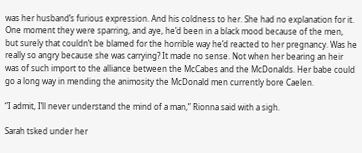was her husband’s furious expression. And his coldness to her. She had no explanation for it. One moment they were sparring, and aye, he’d been in a black mood because of the men, but surely that couldn’t be blamed for the horrible way he’d reacted to her pregnancy. Was he really so angry because she was carrying? It made no sense. Not when her bearing an heir was of such import to the alliance between the McCabes and the McDonalds. Her babe could go a long way in mending the animosity the McDonald men currently bore Caelen.

“I admit, I’ll never understand the mind of a man,” Rionna said with a sigh.

Sarah tsked under her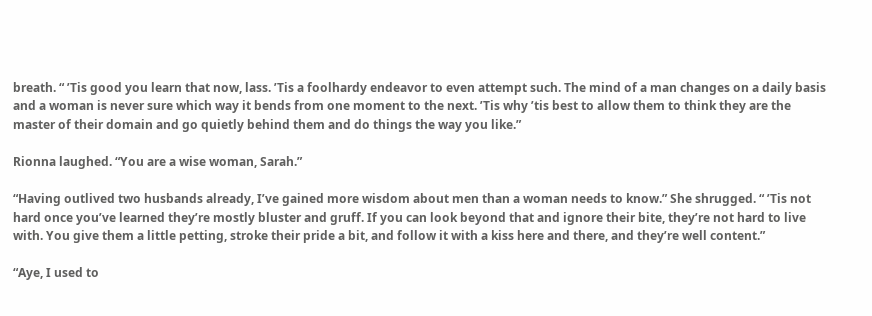breath. “ ’Tis good you learn that now, lass. ’Tis a foolhardy endeavor to even attempt such. The mind of a man changes on a daily basis and a woman is never sure which way it bends from one moment to the next. ’Tis why ’tis best to allow them to think they are the master of their domain and go quietly behind them and do things the way you like.”

Rionna laughed. “You are a wise woman, Sarah.”

“Having outlived two husbands already, I’ve gained more wisdom about men than a woman needs to know.” She shrugged. “ ’Tis not hard once you’ve learned they’re mostly bluster and gruff. If you can look beyond that and ignore their bite, they’re not hard to live with. You give them a little petting, stroke their pride a bit, and follow it with a kiss here and there, and they’re well content.”

“Aye, I used to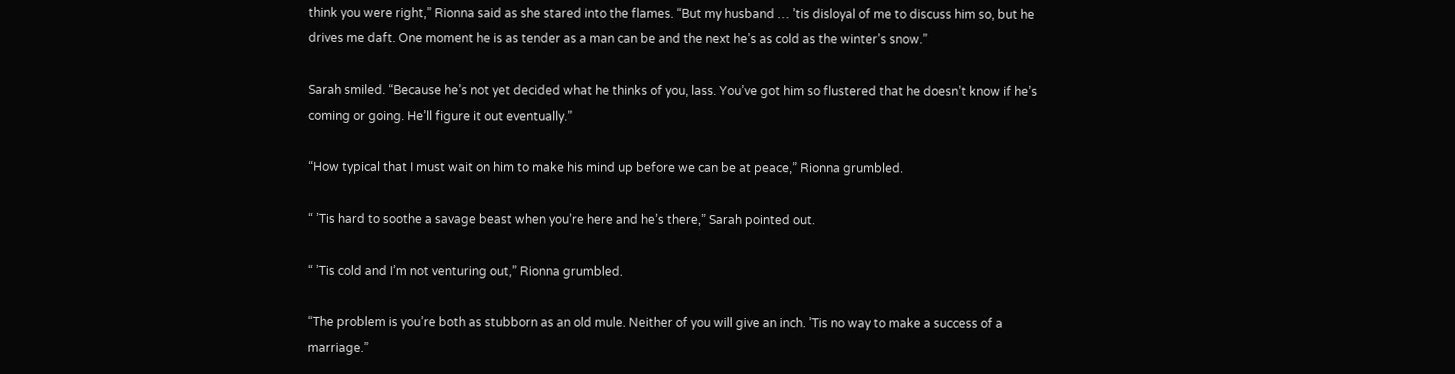think you were right,” Rionna said as she stared into the flames. “But my husband … ’tis disloyal of me to discuss him so, but he drives me daft. One moment he is as tender as a man can be and the next he’s as cold as the winter’s snow.”

Sarah smiled. “Because he’s not yet decided what he thinks of you, lass. You’ve got him so flustered that he doesn’t know if he’s coming or going. He’ll figure it out eventually.”

“How typical that I must wait on him to make his mind up before we can be at peace,” Rionna grumbled.

“ ’Tis hard to soothe a savage beast when you’re here and he’s there,” Sarah pointed out.

“ ’Tis cold and I’m not venturing out,” Rionna grumbled.

“The problem is you’re both as stubborn as an old mule. Neither of you will give an inch. ’Tis no way to make a success of a marriage.”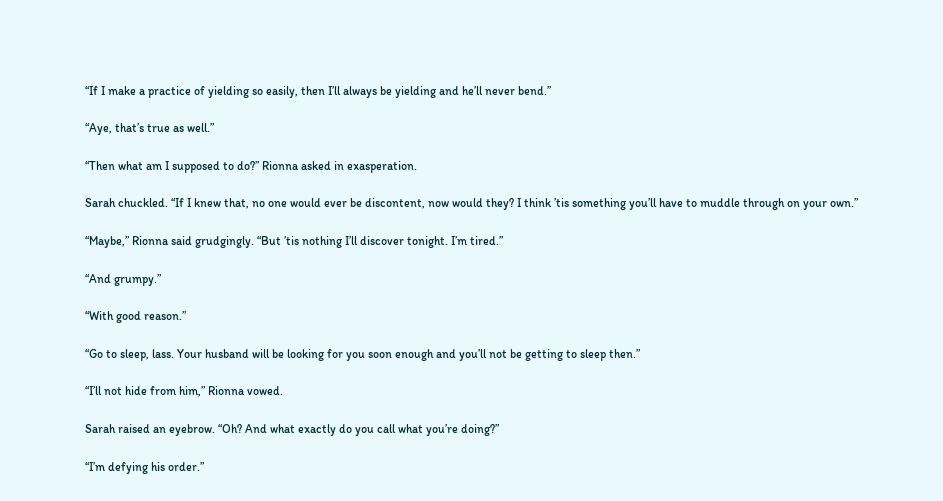“If I make a practice of yielding so easily, then I’ll always be yielding and he’ll never bend.”

“Aye, that’s true as well.”

“Then what am I supposed to do?” Rionna asked in exasperation.

Sarah chuckled. “If I knew that, no one would ever be discontent, now would they? I think ’tis something you’ll have to muddle through on your own.”

“Maybe,” Rionna said grudgingly. “But ’tis nothing I’ll discover tonight. I’m tired.”

“And grumpy.”

“With good reason.”

“Go to sleep, lass. Your husband will be looking for you soon enough and you’ll not be getting to sleep then.”

“I’ll not hide from him,” Rionna vowed.

Sarah raised an eyebrow. “Oh? And what exactly do you call what you’re doing?”

“I’m defying his order.”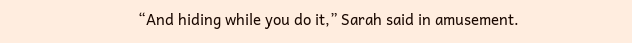“And hiding while you do it,” Sarah said in amusement.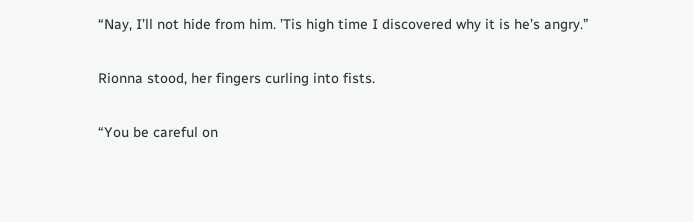“Nay, I’ll not hide from him. ’Tis high time I discovered why it is he’s angry.”

Rionna stood, her fingers curling into fists.

“You be careful on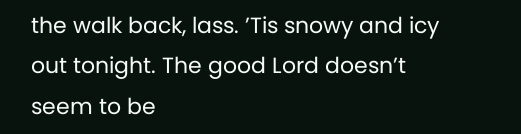the walk back, lass. ’Tis snowy and icy out tonight. The good Lord doesn’t seem to be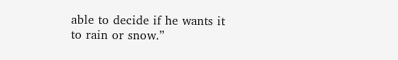able to decide if he wants it to rain or snow.”